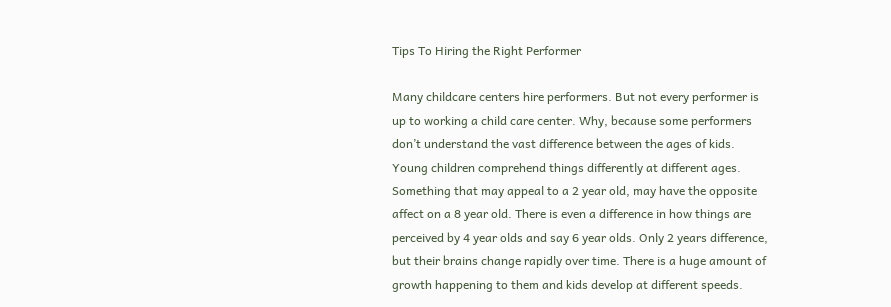Tips To Hiring the Right Performer

Many childcare centers hire performers. But not every performer is up to working a child care center. Why, because some performers don’t understand the vast difference between the ages of kids. Young children comprehend things differently at different ages. Something that may appeal to a 2 year old, may have the opposite affect on a 8 year old. There is even a difference in how things are perceived by 4 year olds and say 6 year olds. Only 2 years difference, but their brains change rapidly over time. There is a huge amount of growth happening to them and kids develop at different speeds.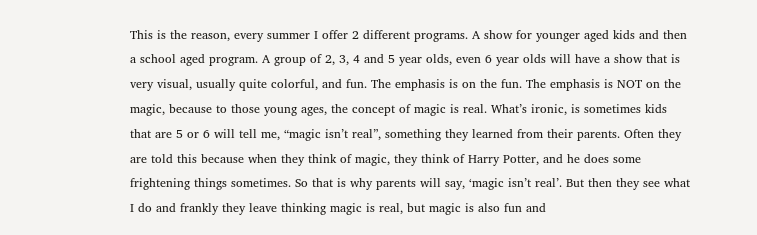This is the reason, every summer I offer 2 different programs. A show for younger aged kids and then a school aged program. A group of 2, 3, 4 and 5 year olds, even 6 year olds will have a show that is very visual, usually quite colorful, and fun. The emphasis is on the fun. The emphasis is NOT on the magic, because to those young ages, the concept of magic is real. What’s ironic, is sometimes kids that are 5 or 6 will tell me, “magic isn’t real”, something they learned from their parents. Often they are told this because when they think of magic, they think of Harry Potter, and he does some frightening things sometimes. So that is why parents will say, ‘magic isn’t real’. But then they see what I do and frankly they leave thinking magic is real, but magic is also fun and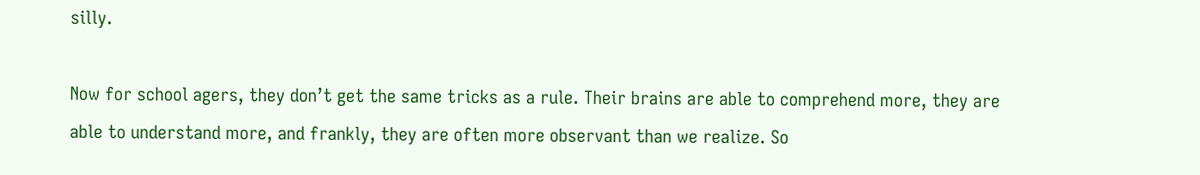silly.

Now for school agers, they don’t get the same tricks as a rule. Their brains are able to comprehend more, they are able to understand more, and frankly, they are often more observant than we realize. So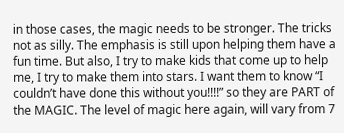in those cases, the magic needs to be stronger. The tricks not as silly. The emphasis is still upon helping them have a fun time. But also, I try to make kids that come up to help me, I try to make them into stars. I want them to know “I couldn’t have done this without you!!!!” so they are PART of the MAGIC. The level of magic here again, will vary from 7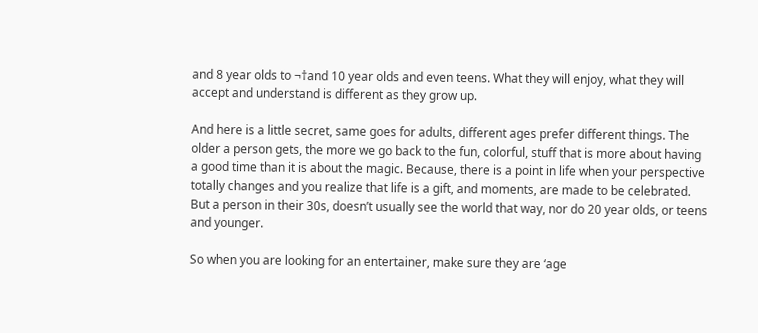and 8 year olds to ¬†and 10 year olds and even teens. What they will enjoy, what they will accept and understand is different as they grow up.

And here is a little secret, same goes for adults, different ages prefer different things. The older a person gets, the more we go back to the fun, colorful, stuff that is more about having a good time than it is about the magic. Because, there is a point in life when your perspective totally changes and you realize that life is a gift, and moments, are made to be celebrated. But a person in their 30s, doesn’t usually see the world that way, nor do 20 year olds, or teens and younger.

So when you are looking for an entertainer, make sure they are ‘age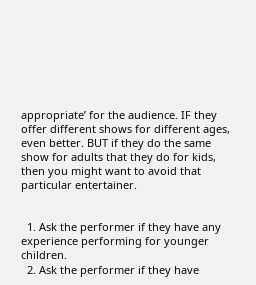appropriate’ for the audience. IF they offer different shows for different ages, even better. BUT if they do the same show for adults that they do for kids, then you might want to avoid that particular entertainer.


  1. Ask the performer if they have any experience performing for younger children.
  2. Ask the performer if they have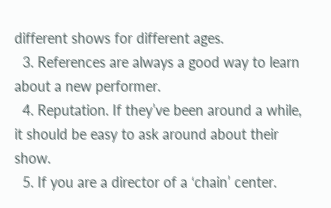different shows for different ages.
  3. References are always a good way to learn about a new performer.
  4. Reputation. If they’ve been around a while, it should be easy to ask around about their show.
  5. If you are a director of a ‘chain’ center.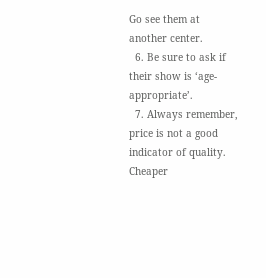Go see them at another center.
  6. Be sure to ask if their show is ‘age-appropriate’.
  7. Always remember, price is not a good indicator of quality. Cheaper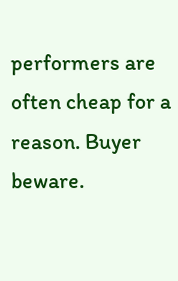performers are often cheap for a reason. Buyer beware.